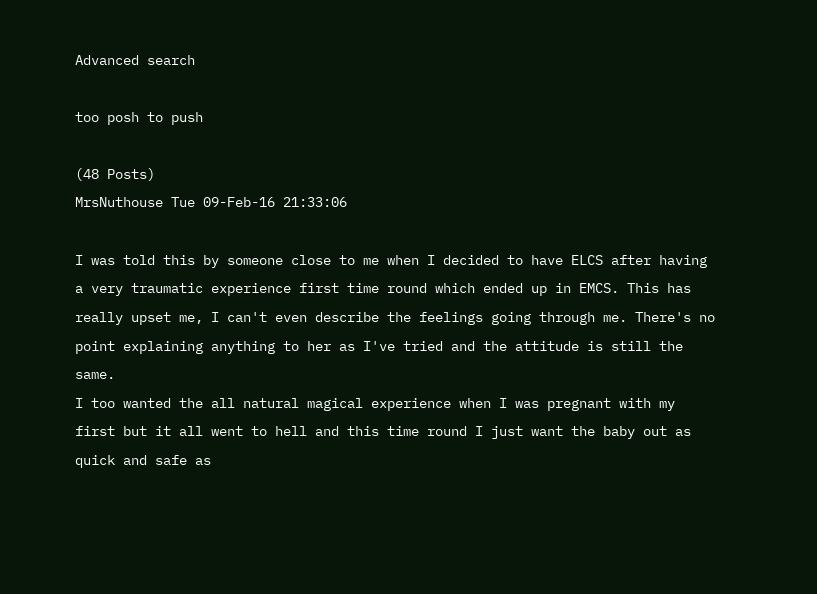Advanced search

too posh to push

(48 Posts)
MrsNuthouse Tue 09-Feb-16 21:33:06

I was told this by someone close to me when I decided to have ELCS after having a very traumatic experience first time round which ended up in EMCS. This has really upset me, I can't even describe the feelings going through me. There's no point explaining anything to her as I've tried and the attitude is still the same.
I too wanted the all natural magical experience when I was pregnant with my first but it all went to hell and this time round I just want the baby out as quick and safe as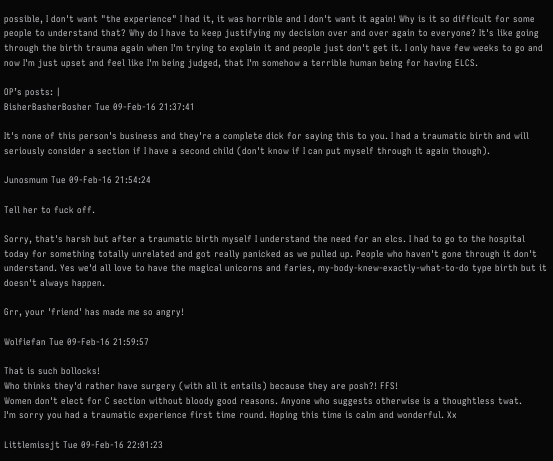possible, I don't want "the experience" I had it, it was horrible and I don't want it again! Why is it so difficult for some people to understand that? Why do I have to keep justifying my decision over and over again to everyone? It's like going through the birth trauma again when I'm trying to explain it and people just don't get it. I only have few weeks to go and now I'm just upset and feel like I'm being judged, that I'm somehow a terrible human being for having ELCS.

OP’s posts: |
BisherBasherBosher Tue 09-Feb-16 21:37:41

It's none of this person's business and they're a complete dick for saying this to you. I had a traumatic birth and will seriously consider a section if I have a second child (don't know if I can put myself through it again though).

Junosmum Tue 09-Feb-16 21:54:24

Tell her to fuck off.

Sorry, that's harsh but after a traumatic birth myself I understand the need for an elcs. I had to go to the hospital today for something totally unrelated and got really panicked as we pulled up. People who haven't gone through it don't understand. Yes we'd all love to have the magical unicorns and faries, my-body-knew-exactly-what-to-do type birth but it doesn't always happen.

Grr, your 'friend' has made me so angry!

Wolfiefan Tue 09-Feb-16 21:59:57

That is such bollocks!
Who thinks they'd rather have surgery (with all it entails) because they are posh?! FFS!
Women don't elect for C section without bloody good reasons. Anyone who suggests otherwise is a thoughtless twat.
I'm sorry you had a traumatic experience first time round. Hoping this time is calm and wonderful. Xx

Littlemissjt Tue 09-Feb-16 22:01:23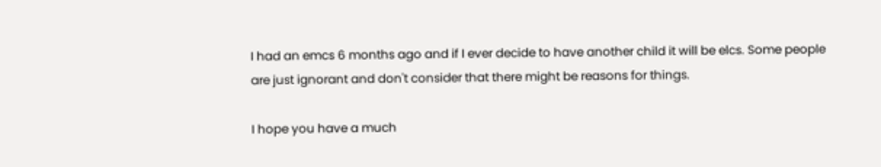I had an emcs 6 months ago and if I ever decide to have another child it will be elcs. Some people are just ignorant and don't consider that there might be reasons for things.

I hope you have a much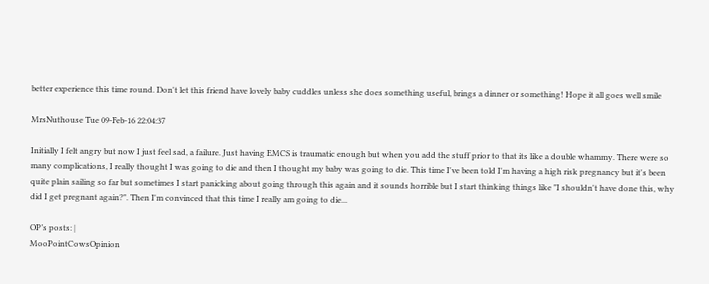better experience this time round. Don't let this friend have lovely baby cuddles unless she does something useful, brings a dinner or something! Hope it all goes well smile

MrsNuthouse Tue 09-Feb-16 22:04:37

Initially I felt angry but now I just feel sad, a failure. Just having EMCS is traumatic enough but when you add the stuff prior to that its like a double whammy. There were so many complications, I really thought I was going to die and then I thought my baby was going to die. This time I've been told I'm having a high risk pregnancy but it's been quite plain sailing so far but sometimes I start panicking about going through this again and it sounds horrible but I start thinking things like "I shouldn't have done this, why did I get pregnant again?". Then I'm convinced that this time I really am going to die...

OP’s posts: |
MooPointCowsOpinion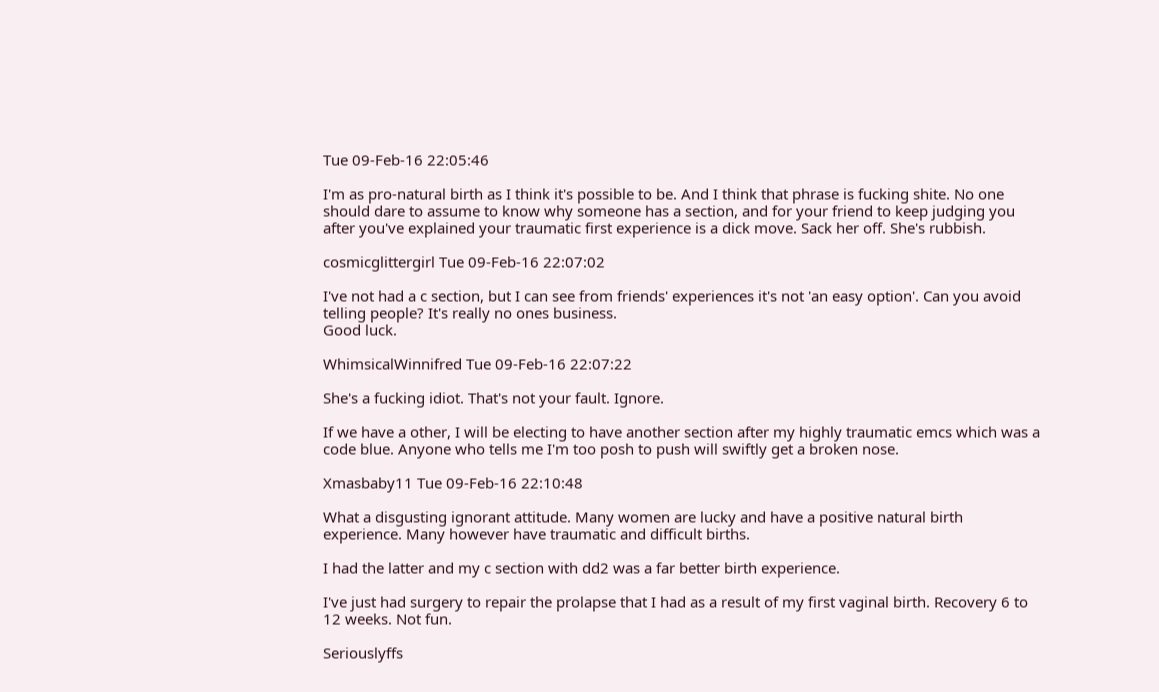Tue 09-Feb-16 22:05:46

I'm as pro-natural birth as I think it's possible to be. And I think that phrase is fucking shite. No one should dare to assume to know why someone has a section, and for your friend to keep judging you after you've explained your traumatic first experience is a dick move. Sack her off. She's rubbish.

cosmicglittergirl Tue 09-Feb-16 22:07:02

I've not had a c section, but I can see from friends' experiences it's not 'an easy option'. Can you avoid telling people? It's really no ones business.
Good luck.

WhimsicalWinnifred Tue 09-Feb-16 22:07:22

She's a fucking idiot. That's not your fault. Ignore.

If we have a other, I will be electing to have another section after my highly traumatic emcs which was a code blue. Anyone who tells me I'm too posh to push will swiftly get a broken nose.

Xmasbaby11 Tue 09-Feb-16 22:10:48

What a disgusting ignorant attitude. Many women are lucky and have a positive natural birth experience. Many however have traumatic and difficult births.

I had the latter and my c section with dd2 was a far better birth experience.

I've just had surgery to repair the prolapse that I had as a result of my first vaginal birth. Recovery 6 to 12 weeks. Not fun.

Seriouslyffs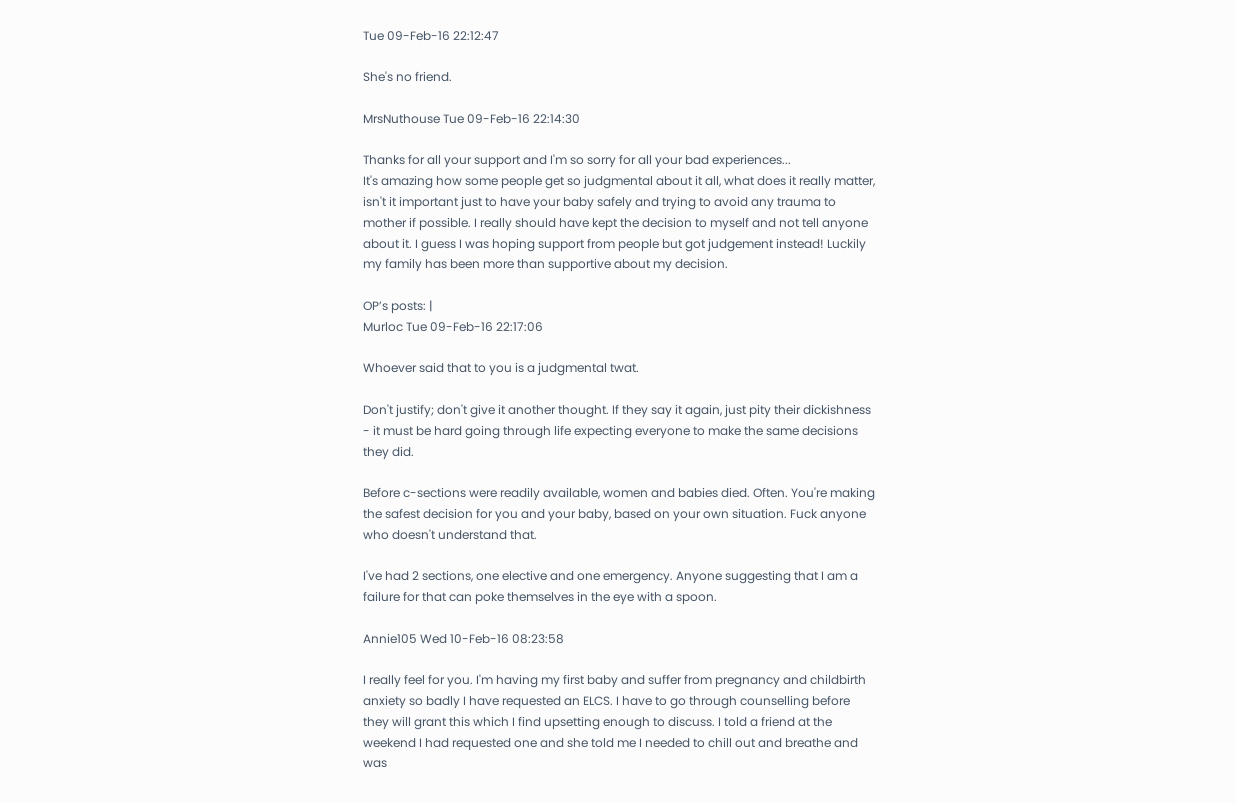Tue 09-Feb-16 22:12:47

She's no friend.

MrsNuthouse Tue 09-Feb-16 22:14:30

Thanks for all your support and I'm so sorry for all your bad experiences...
It's amazing how some people get so judgmental about it all, what does it really matter, isn't it important just to have your baby safely and trying to avoid any trauma to mother if possible. I really should have kept the decision to myself and not tell anyone about it. I guess I was hoping support from people but got judgement instead! Luckily my family has been more than supportive about my decision.

OP’s posts: |
Murloc Tue 09-Feb-16 22:17:06

Whoever said that to you is a judgmental twat.

Don't justify; don't give it another thought. If they say it again, just pity their dickishness - it must be hard going through life expecting everyone to make the same decisions they did.

Before c-sections were readily available, women and babies died. Often. You're making the safest decision for you and your baby, based on your own situation. Fuck anyone who doesn't understand that.

I've had 2 sections, one elective and one emergency. Anyone suggesting that I am a failure for that can poke themselves in the eye with a spoon.

Annie105 Wed 10-Feb-16 08:23:58

I really feel for you. I'm having my first baby and suffer from pregnancy and childbirth anxiety so badly I have requested an ELCS. I have to go through counselling before they will grant this which I find upsetting enough to discuss. I told a friend at the weekend I had requested one and she told me I needed to chill out and breathe and was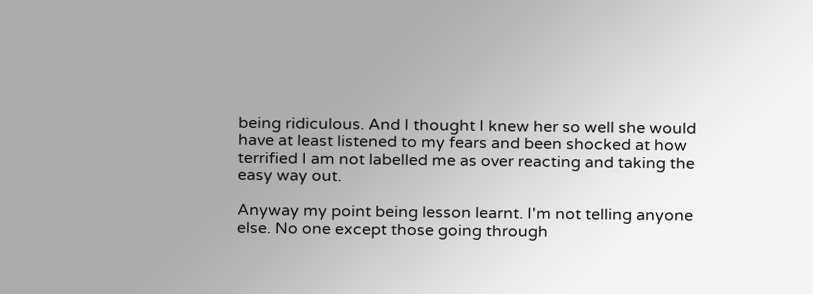being ridiculous. And I thought I knew her so well she would have at least listened to my fears and been shocked at how terrified I am not labelled me as over reacting and taking the easy way out.

Anyway my point being lesson learnt. I'm not telling anyone else. No one except those going through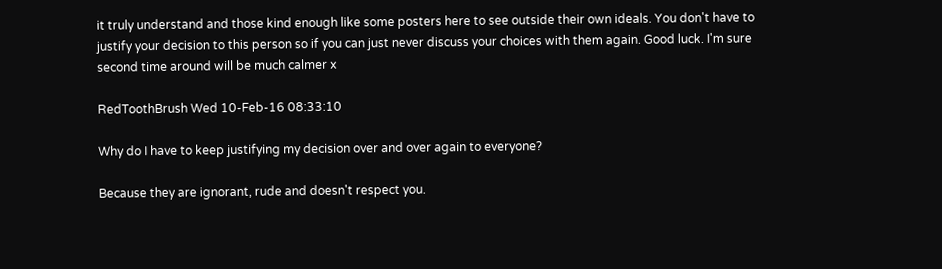it truly understand and those kind enough like some posters here to see outside their own ideals. You don't have to justify your decision to this person so if you can just never discuss your choices with them again. Good luck. I'm sure second time around will be much calmer x

RedToothBrush Wed 10-Feb-16 08:33:10

Why do I have to keep justifying my decision over and over again to everyone?

Because they are ignorant, rude and doesn't respect you.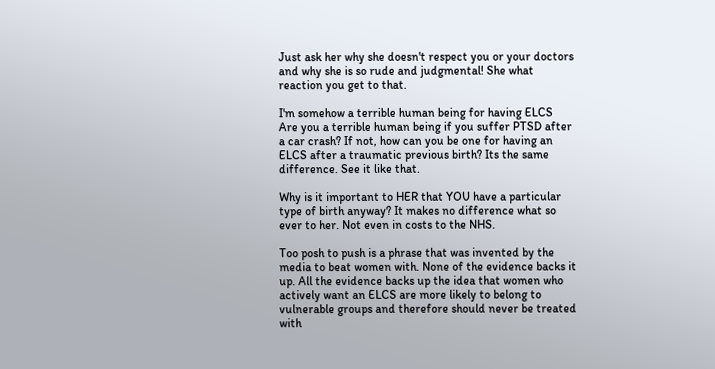Just ask her why she doesn't respect you or your doctors and why she is so rude and judgmental! She what reaction you get to that.

I'm somehow a terrible human being for having ELCS
Are you a terrible human being if you suffer PTSD after a car crash? If not, how can you be one for having an ELCS after a traumatic previous birth? Its the same difference. See it like that.

Why is it important to HER that YOU have a particular type of birth anyway? It makes no difference what so ever to her. Not even in costs to the NHS.

Too posh to push is a phrase that was invented by the media to beat women with. None of the evidence backs it up. All the evidence backs up the idea that women who actively want an ELCS are more likely to belong to vulnerable groups and therefore should never be treated with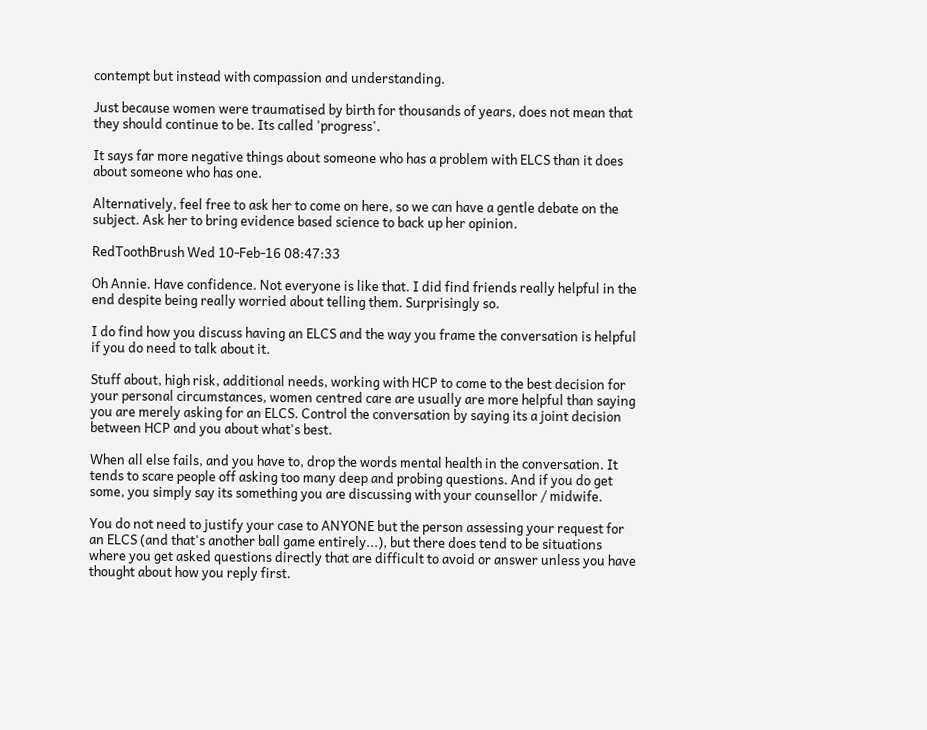contempt but instead with compassion and understanding.

Just because women were traumatised by birth for thousands of years, does not mean that they should continue to be. Its called 'progress'.

It says far more negative things about someone who has a problem with ELCS than it does about someone who has one.

Alternatively, feel free to ask her to come on here, so we can have a gentle debate on the subject. Ask her to bring evidence based science to back up her opinion.

RedToothBrush Wed 10-Feb-16 08:47:33

Oh Annie. Have confidence. Not everyone is like that. I did find friends really helpful in the end despite being really worried about telling them. Surprisingly so.

I do find how you discuss having an ELCS and the way you frame the conversation is helpful if you do need to talk about it.

Stuff about, high risk, additional needs, working with HCP to come to the best decision for your personal circumstances, women centred care are usually are more helpful than saying you are merely asking for an ELCS. Control the conversation by saying its a joint decision between HCP and you about what's best.

When all else fails, and you have to, drop the words mental health in the conversation. It tends to scare people off asking too many deep and probing questions. And if you do get some, you simply say its something you are discussing with your counsellor / midwife.

You do not need to justify your case to ANYONE but the person assessing your request for an ELCS (and that's another ball game entirely...), but there does tend to be situations where you get asked questions directly that are difficult to avoid or answer unless you have thought about how you reply first.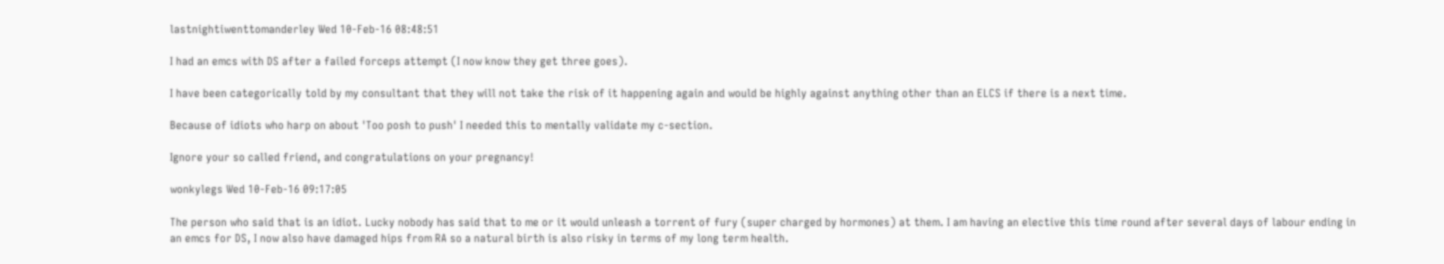lastnightiwenttomanderley Wed 10-Feb-16 08:48:51

I had an emcs with DS after a failed forceps attempt (I now know they get three goes).

I have been categorically told by my consultant that they will not take the risk of it happening again and would be highly against anything other than an ELCS if there is a next time.

Because of idiots who harp on about 'Too posh to push' I needed this to mentally validate my c-section.

Ignore your so called friend, and congratulations on your pregnancy!

wonkylegs Wed 10-Feb-16 09:17:05

The person who said that is an idiot. Lucky nobody has said that to me or it would unleash a torrent of fury (super charged by hormones) at them. I am having an elective this time round after several days of labour ending in an emcs for DS, I now also have damaged hips from RA so a natural birth is also risky in terms of my long term health.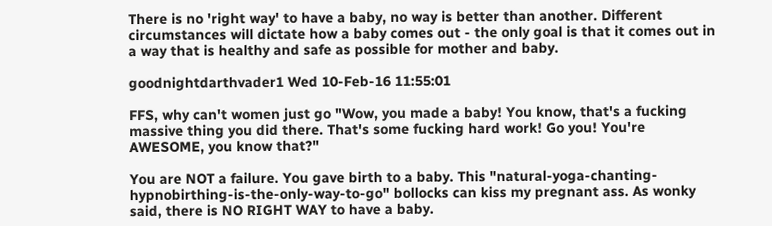There is no 'right way' to have a baby, no way is better than another. Different circumstances will dictate how a baby comes out - the only goal is that it comes out in a way that is healthy and safe as possible for mother and baby.

goodnightdarthvader1 Wed 10-Feb-16 11:55:01

FFS, why can't women just go "Wow, you made a baby! You know, that's a fucking massive thing you did there. That's some fucking hard work! Go you! You're AWESOME, you know that?"

You are NOT a failure. You gave birth to a baby. This "natural-yoga-chanting-hypnobirthing-is-the-only-way-to-go" bollocks can kiss my pregnant ass. As wonky said, there is NO RIGHT WAY to have a baby.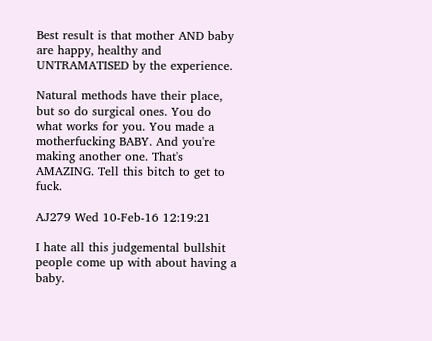Best result is that mother AND baby are happy, healthy and UNTRAMATISED by the experience.

Natural methods have their place, but so do surgical ones. You do what works for you. You made a motherfucking BABY. And you're making another one. That's AMAZING. Tell this bitch to get to fuck.

AJ279 Wed 10-Feb-16 12:19:21

I hate all this judgemental bullshit people come up with about having a baby.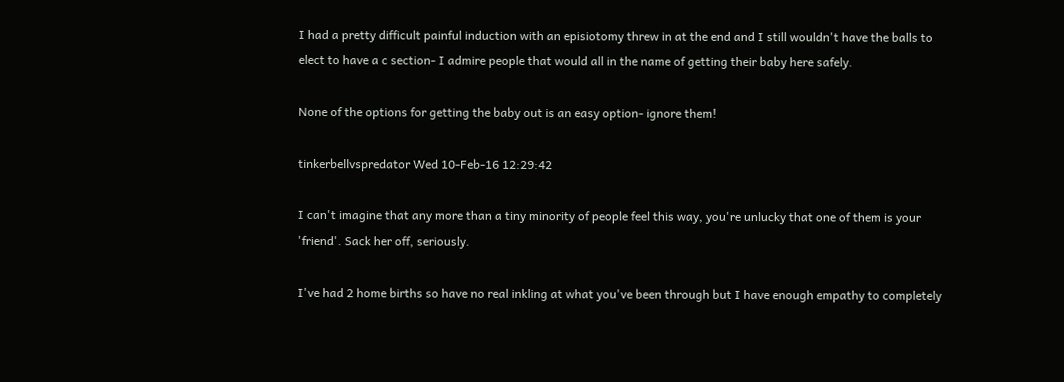I had a pretty difficult painful induction with an episiotomy threw in at the end and I still wouldn't have the balls to elect to have a c section- I admire people that would all in the name of getting their baby here safely.

None of the options for getting the baby out is an easy option- ignore them!

tinkerbellvspredator Wed 10-Feb-16 12:29:42

I can't imagine that any more than a tiny minority of people feel this way, you're unlucky that one of them is your 'friend'. Sack her off, seriously.

I've had 2 home births so have no real inkling at what you've been through but I have enough empathy to completely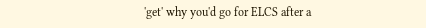'get' why you'd go for ELCS after a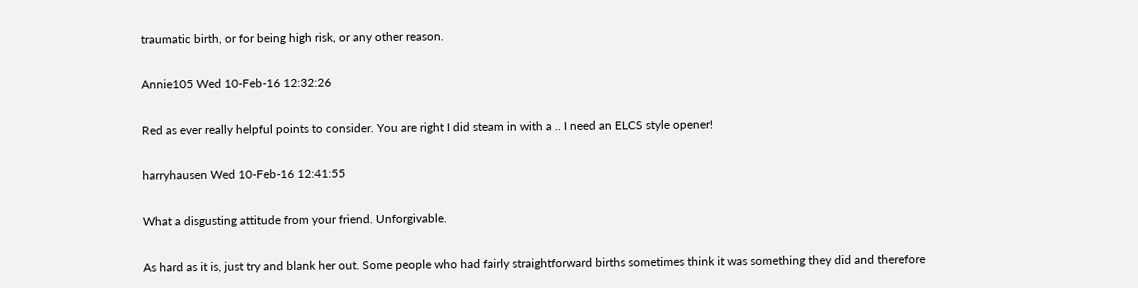traumatic birth, or for being high risk, or any other reason.

Annie105 Wed 10-Feb-16 12:32:26

Red as ever really helpful points to consider. You are right I did steam in with a .. I need an ELCS style opener!

harryhausen Wed 10-Feb-16 12:41:55

What a disgusting attitude from your friend. Unforgivable.

As hard as it is, just try and blank her out. Some people who had fairly straightforward births sometimes think it was something they did and therefore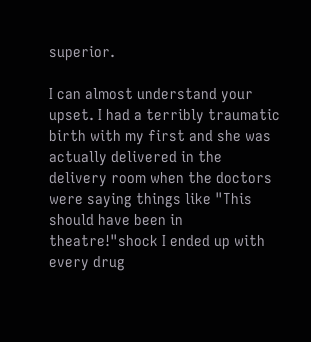superior.

I can almost understand your upset. I had a terribly traumatic birth with my first and she was actually delivered in the delivery room when the doctors were saying things like "This should have been in theatre!"shock I ended up with every drug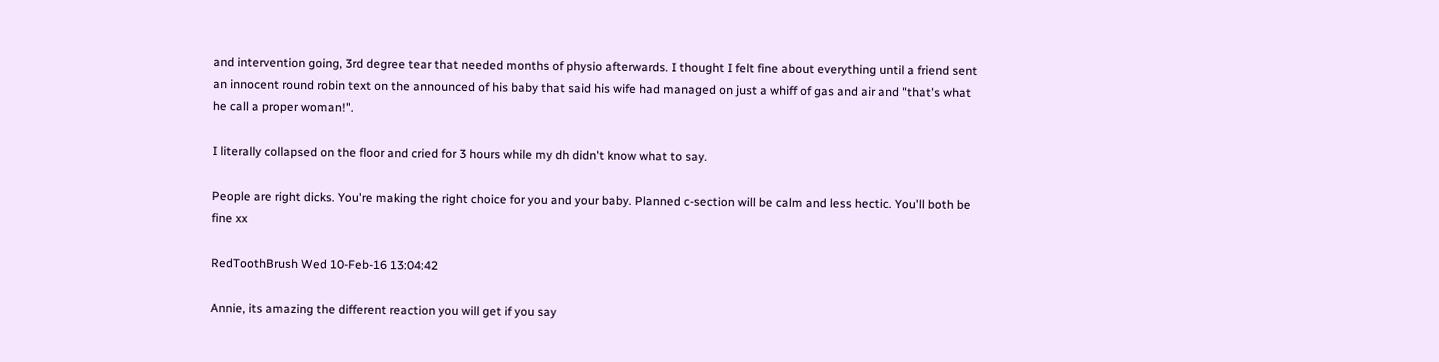and intervention going, 3rd degree tear that needed months of physio afterwards. I thought I felt fine about everything until a friend sent an innocent round robin text on the announced of his baby that said his wife had managed on just a whiff of gas and air and "that's what he call a proper woman!".

I literally collapsed on the floor and cried for 3 hours while my dh didn't know what to say.

People are right dicks. You're making the right choice for you and your baby. Planned c-section will be calm and less hectic. You'll both be fine xx

RedToothBrush Wed 10-Feb-16 13:04:42

Annie, its amazing the different reaction you will get if you say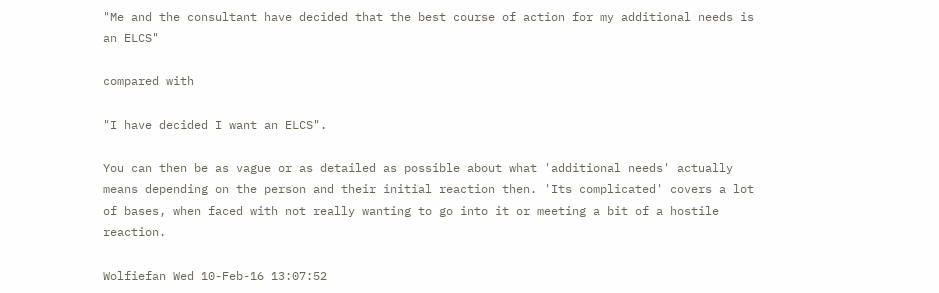"Me and the consultant have decided that the best course of action for my additional needs is an ELCS"

compared with

"I have decided I want an ELCS".

You can then be as vague or as detailed as possible about what 'additional needs' actually means depending on the person and their initial reaction then. 'Its complicated' covers a lot of bases, when faced with not really wanting to go into it or meeting a bit of a hostile reaction.

Wolfiefan Wed 10-Feb-16 13:07:52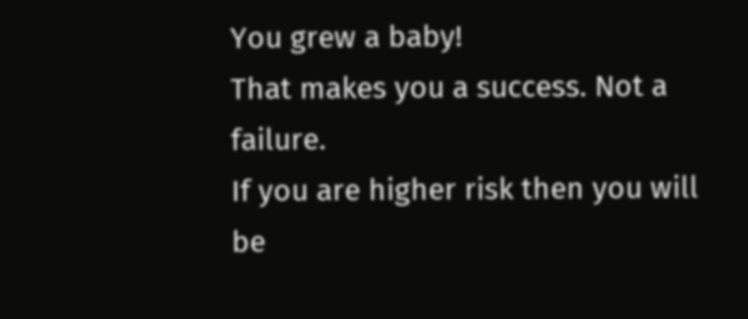You grew a baby!
That makes you a success. Not a failure.
If you are higher risk then you will be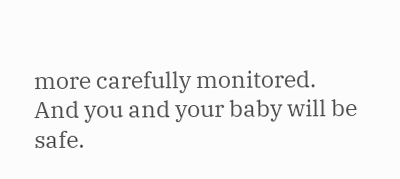more carefully monitored. And you and your baby will be safe.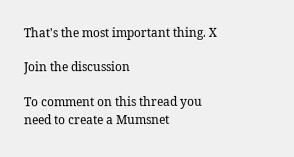That's the most important thing. X

Join the discussion

To comment on this thread you need to create a Mumsnet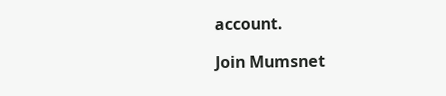account.

Join Mumsnet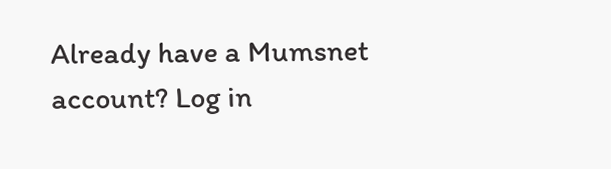Already have a Mumsnet account? Log in